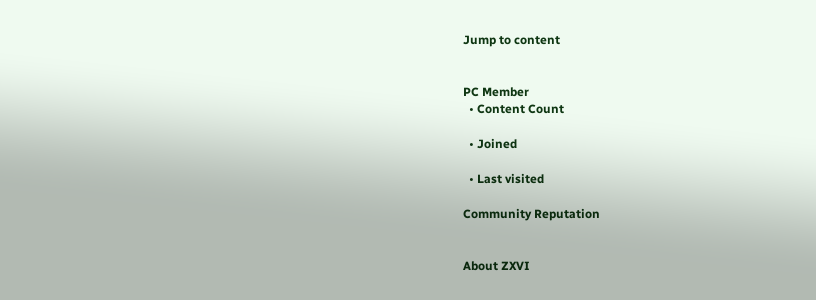Jump to content


PC Member
  • Content Count

  • Joined

  • Last visited

Community Reputation


About ZXVI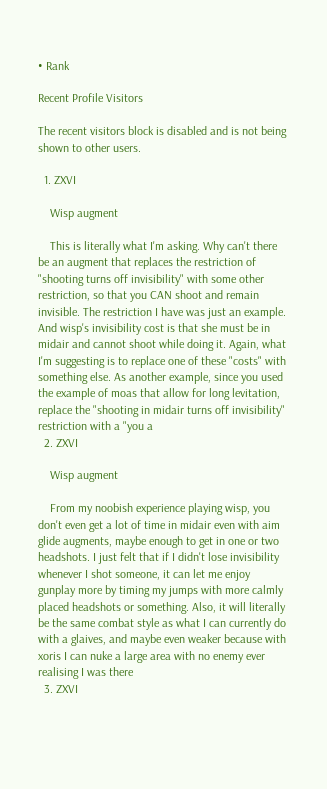• Rank

Recent Profile Visitors

The recent visitors block is disabled and is not being shown to other users.

  1. ZXVI

    Wisp augment

    This is literally what I'm asking. Why can't there be an augment that replaces the restriction of "shooting turns off invisibility" with some other restriction, so that you CAN shoot and remain invisible. The restriction I have was just an example. And wisp's invisibility cost is that she must be in midair and cannot shoot while doing it. Again, what I'm suggesting is to replace one of these "costs" with something else. As another example, since you used the example of moas that allow for long levitation, replace the "shooting in midair turns off invisibility" restriction with a "you a
  2. ZXVI

    Wisp augment

    From my noobish experience playing wisp, you don't even get a lot of time in midair even with aim glide augments, maybe enough to get in one or two headshots. I just felt that if I didn't lose invisibility whenever I shot someone, it can let me enjoy gunplay more by timing my jumps with more calmly placed headshots or something. Also, it will literally be the same combat style as what I can currently do with a glaives, and maybe even weaker because with xoris I can nuke a large area with no enemy ever realising I was there
  3. ZXVI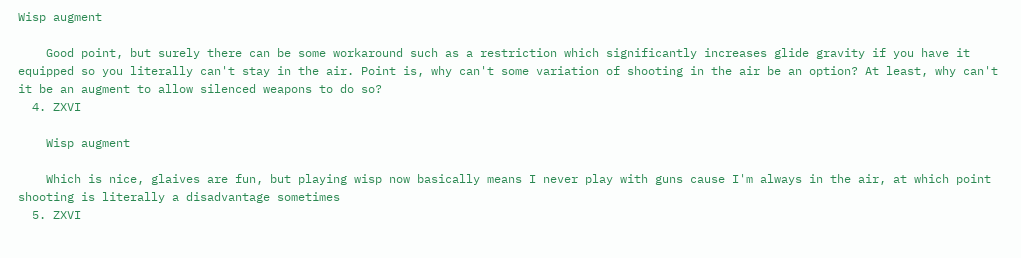Wisp augment

    Good point, but surely there can be some workaround such as a restriction which significantly increases glide gravity if you have it equipped so you literally can't stay in the air. Point is, why can't some variation of shooting in the air be an option? At least, why can't it be an augment to allow silenced weapons to do so?
  4. ZXVI

    Wisp augment

    Which is nice, glaives are fun, but playing wisp now basically means I never play with guns cause I'm always in the air, at which point shooting is literally a disadvantage sometimes
  5. ZXVI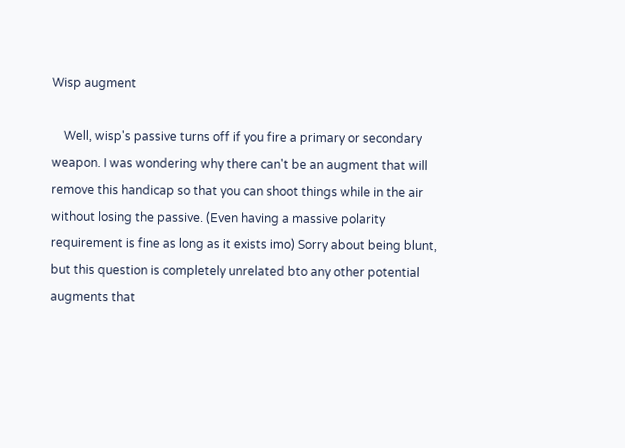Wisp augment

    Well, wisp's passive turns off if you fire a primary or secondary weapon. I was wondering why there can't be an augment that will remove this handicap so that you can shoot things while in the air without losing the passive. (Even having a massive polarity requirement is fine as long as it exists imo) Sorry about being blunt, but this question is completely unrelated bto any other potential augments that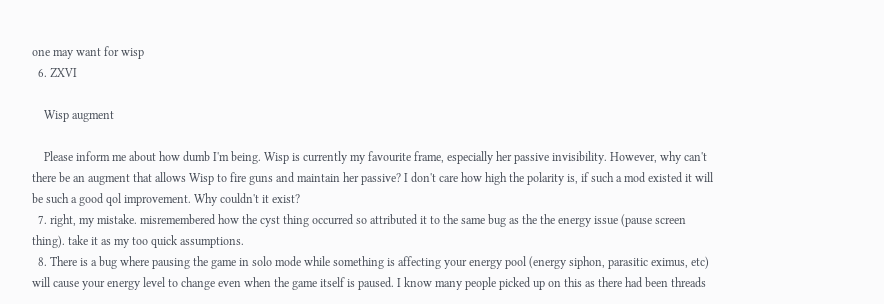one may want for wisp
  6. ZXVI

    Wisp augment

    Please inform me about how dumb I'm being. Wisp is currently my favourite frame, especially her passive invisibility. However, why can't there be an augment that allows Wisp to fire guns and maintain her passive? I don't care how high the polarity is, if such a mod existed it will be such a good qol improvement. Why couldn't it exist?
  7. right, my mistake. misremembered how the cyst thing occurred so attributed it to the same bug as the the energy issue (pause screen thing). take it as my too quick assumptions.
  8. There is a bug where pausing the game in solo mode while something is affecting your energy pool (energy siphon, parasitic eximus, etc) will cause your energy level to change even when the game itself is paused. I know many people picked up on this as there had been threads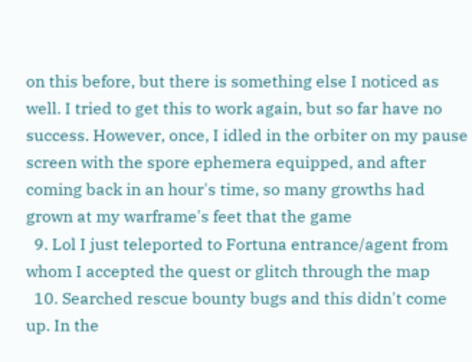on this before, but there is something else I noticed as well. I tried to get this to work again, but so far have no success. However, once, I idled in the orbiter on my pause screen with the spore ephemera equipped, and after coming back in an hour's time, so many growths had grown at my warframe's feet that the game
  9. Lol I just teleported to Fortuna entrance/agent from whom I accepted the quest or glitch through the map
  10. Searched rescue bounty bugs and this didn't come up. In the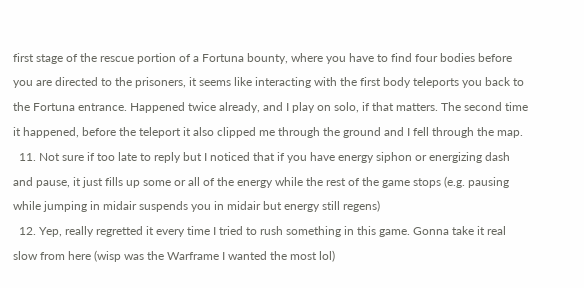first stage of the rescue portion of a Fortuna bounty, where you have to find four bodies before you are directed to the prisoners, it seems like interacting with the first body teleports you back to the Fortuna entrance. Happened twice already, and I play on solo, if that matters. The second time it happened, before the teleport it also clipped me through the ground and I fell through the map.
  11. Not sure if too late to reply but I noticed that if you have energy siphon or energizing dash and pause, it just fills up some or all of the energy while the rest of the game stops (e.g. pausing while jumping in midair suspends you in midair but energy still regens)
  12. Yep, really regretted it every time I tried to rush something in this game. Gonna take it real slow from here (wisp was the Warframe I wanted the most lol)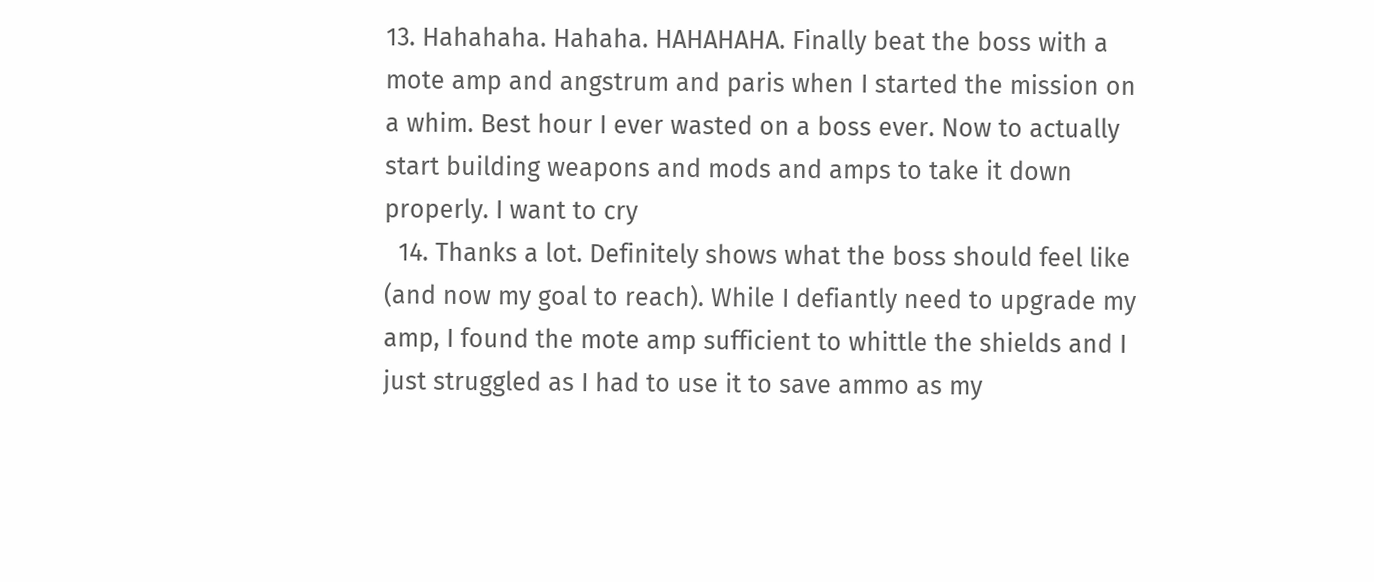13. Hahahaha. Hahaha. HAHAHAHA. Finally beat the boss with a mote amp and angstrum and paris when I started the mission on a whim. Best hour I ever wasted on a boss ever. Now to actually start building weapons and mods and amps to take it down properly. I want to cry
  14. Thanks a lot. Definitely shows what the boss should feel like (and now my goal to reach). While I defiantly need to upgrade my amp, I found the mote amp sufficient to whittle the shields and I just struggled as I had to use it to save ammo as my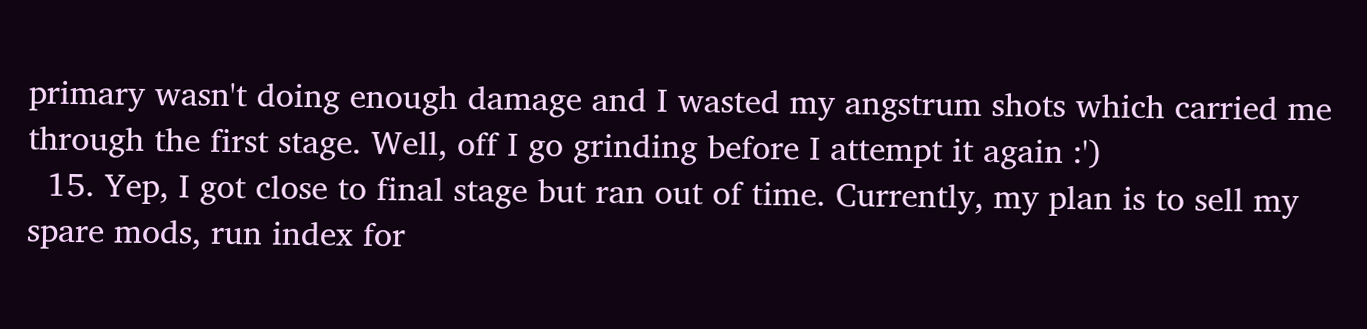primary wasn't doing enough damage and I wasted my angstrum shots which carried me through the first stage. Well, off I go grinding before I attempt it again :')
  15. Yep, I got close to final stage but ran out of time. Currently, my plan is to sell my spare mods, run index for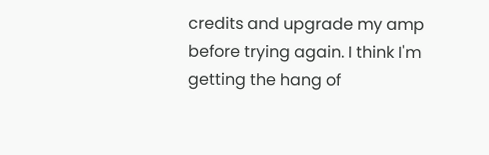credits and upgrade my amp before trying again. I think I'm getting the hang of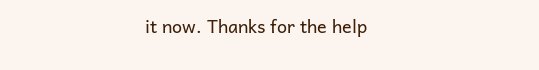it now. Thanks for the help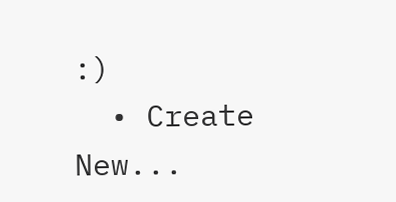:)
  • Create New...